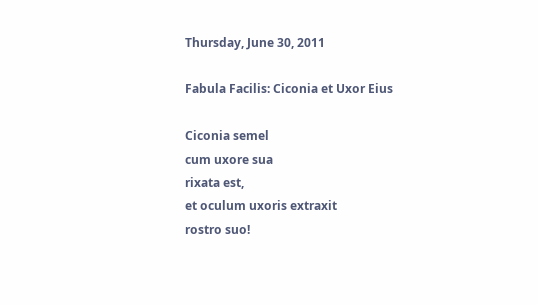Thursday, June 30, 2011

Fabula Facilis: Ciconia et Uxor Eius

Ciconia semel
cum uxore sua
rixata est,
et oculum uxoris extraxit
rostro suo!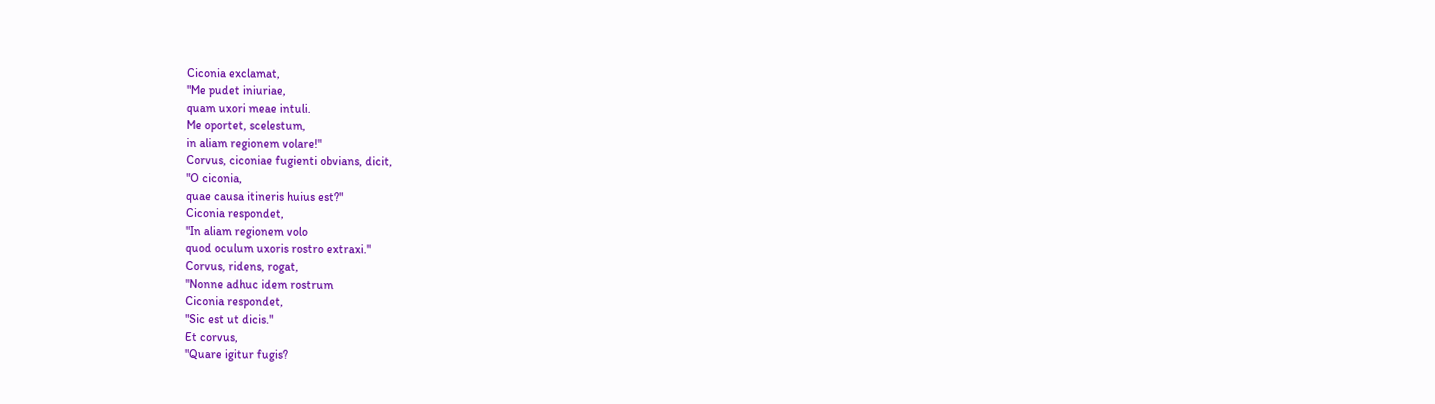Ciconia exclamat,
"Me pudet iniuriae,
quam uxori meae intuli.
Me oportet, scelestum,
in aliam regionem volare!"
Corvus, ciconiae fugienti obvians, dicit,
"O ciconia,
quae causa itineris huius est?"
Ciconia respondet,
"In aliam regionem volo
quod oculum uxoris rostro extraxi."
Corvus, ridens, rogat,
"Nonne adhuc idem rostrum
Ciconia respondet,
"Sic est ut dicis."
Et corvus,
"Quare igitur fugis?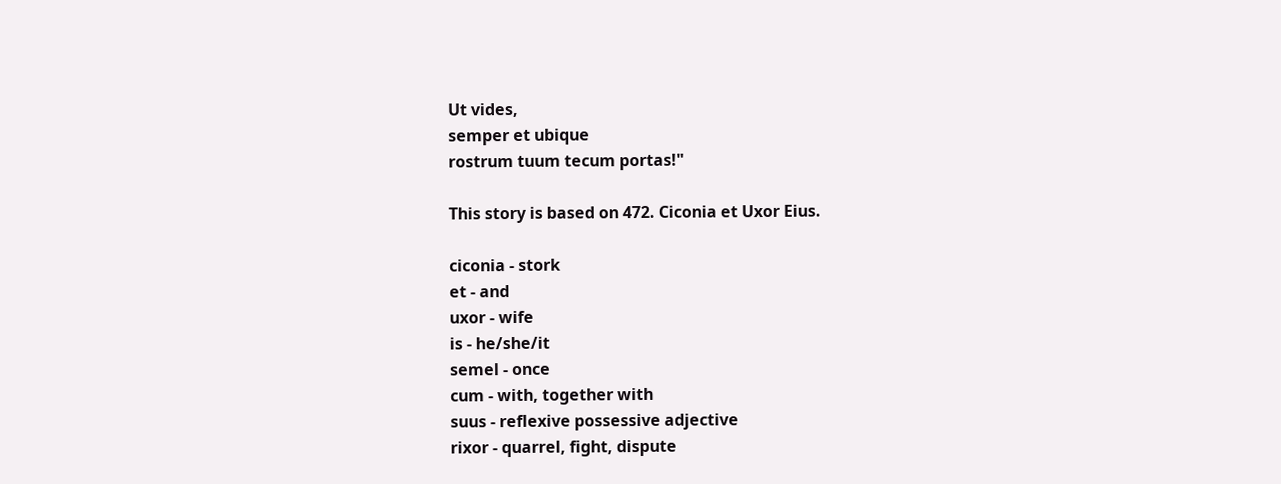Ut vides,
semper et ubique
rostrum tuum tecum portas!"

This story is based on 472. Ciconia et Uxor Eius.

ciconia - stork
et - and
uxor - wife
is - he/she/it
semel - once
cum - with, together with
suus - reflexive possessive adjective
rixor - quarrel, fight, dispute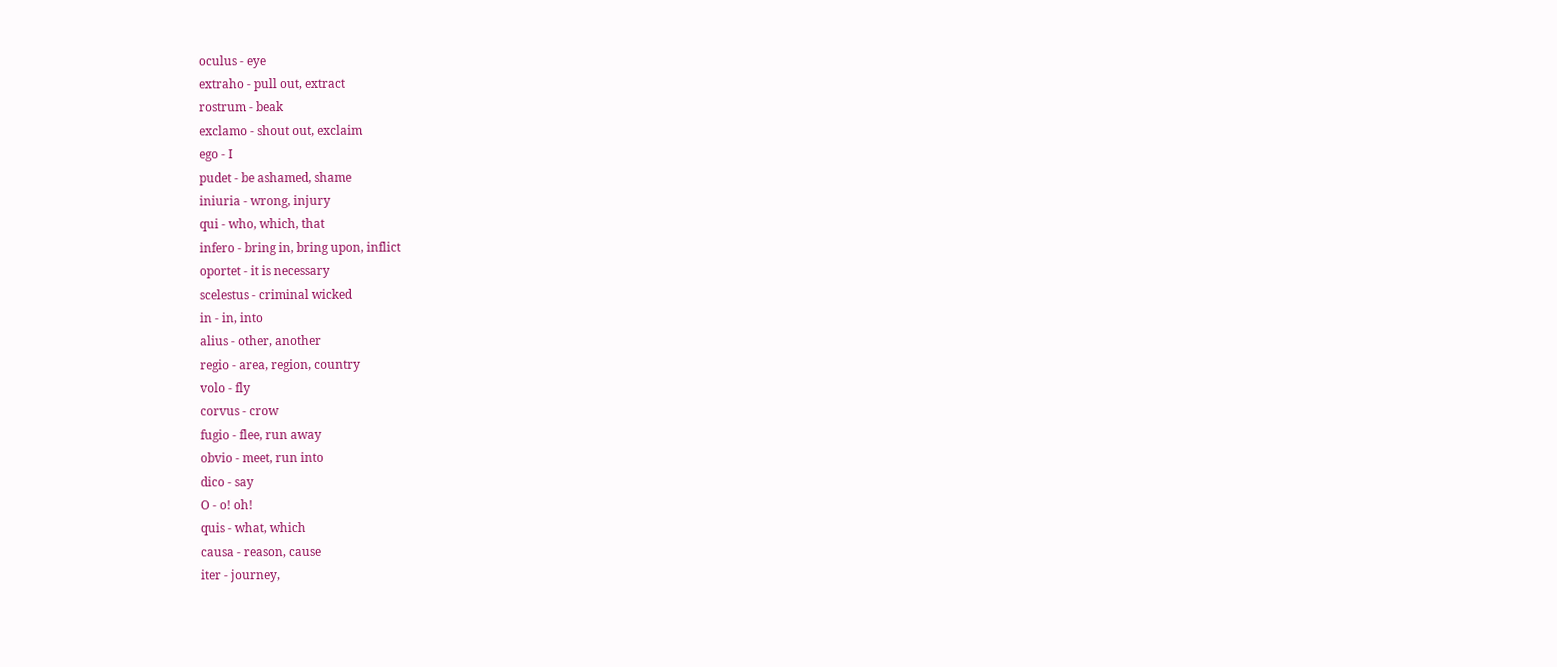oculus - eye
extraho - pull out, extract
rostrum - beak
exclamo - shout out, exclaim
ego - I
pudet - be ashamed, shame
iniuria - wrong, injury
qui - who, which, that
infero - bring in, bring upon, inflict
oportet - it is necessary
scelestus - criminal wicked
in - in, into
alius - other, another
regio - area, region, country
volo - fly
corvus - crow
fugio - flee, run away
obvio - meet, run into
dico - say
O - o! oh!
quis - what, which
causa - reason, cause
iter - journey,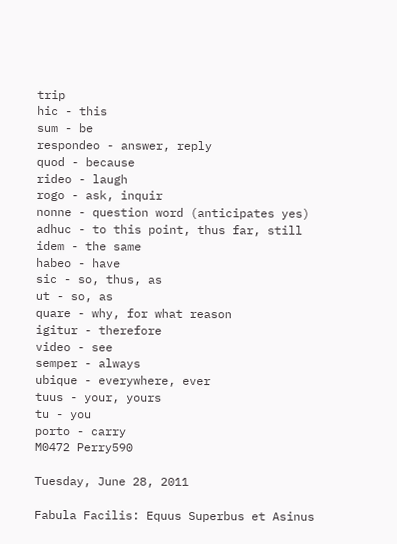trip
hic - this
sum - be
respondeo - answer, reply
quod - because
rideo - laugh
rogo - ask, inquir
nonne - question word (anticipates yes)
adhuc - to this point, thus far, still
idem - the same
habeo - have
sic - so, thus, as
ut - so, as
quare - why, for what reason
igitur - therefore
video - see
semper - always
ubique - everywhere, ever
tuus - your, yours
tu - you
porto - carry
M0472 Perry590

Tuesday, June 28, 2011

Fabula Facilis: Equus Superbus et Asinus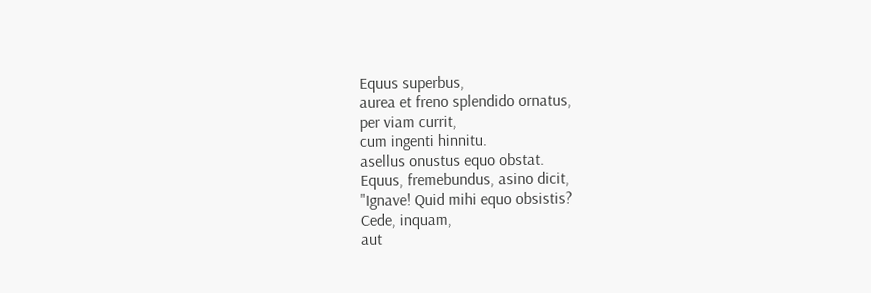Equus superbus,
aurea et freno splendido ornatus,
per viam currit,
cum ingenti hinnitu.
asellus onustus equo obstat.
Equus, fremebundus, asino dicit,
"Ignave! Quid mihi equo obsistis?
Cede, inquam,
aut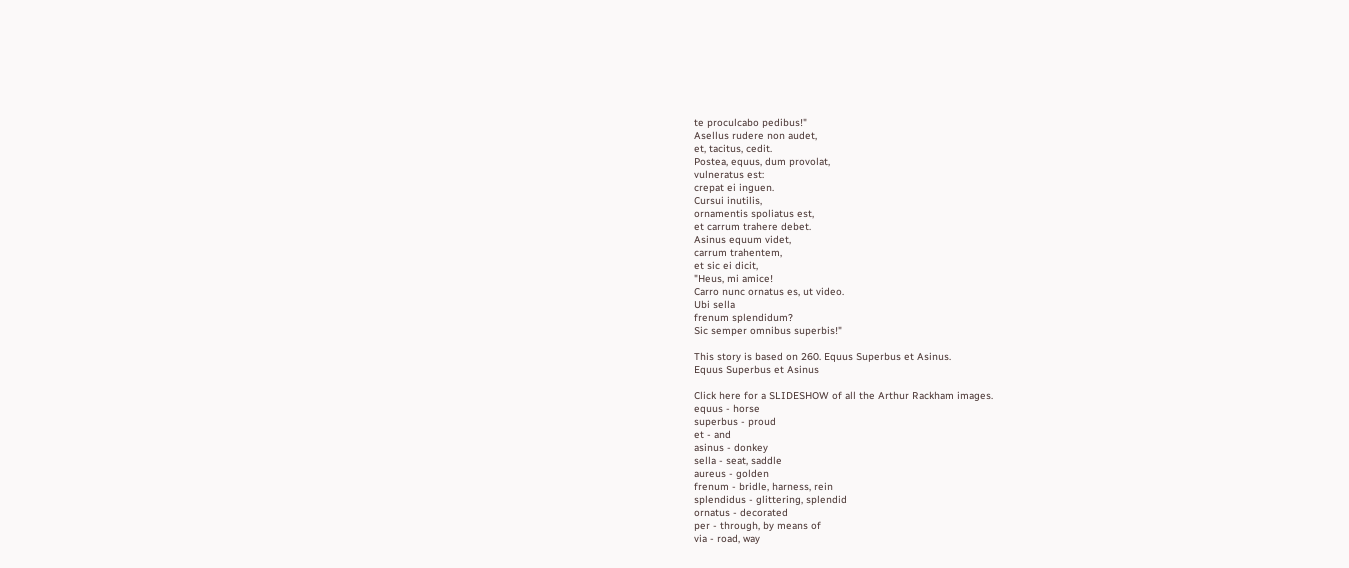te proculcabo pedibus!"
Asellus rudere non audet,
et, tacitus, cedit.
Postea, equus, dum provolat,
vulneratus est:
crepat ei inguen.
Cursui inutilis,
ornamentis spoliatus est,
et carrum trahere debet.
Asinus equum videt,
carrum trahentem,
et sic ei dicit,
"Heus, mi amice!
Carro nunc ornatus es, ut video.
Ubi sella
frenum splendidum?
Sic semper omnibus superbis!"

This story is based on 260. Equus Superbus et Asinus.
Equus Superbus et Asinus

Click here for a SLIDESHOW of all the Arthur Rackham images.
equus - horse
superbus - proud
et - and
asinus - donkey
sella - seat, saddle
aureus - golden
frenum - bridle, harness, rein
splendidus - glittering, splendid
ornatus - decorated
per - through, by means of
via - road, way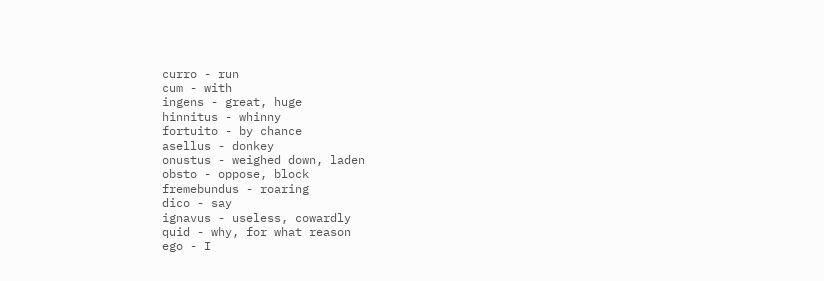curro - run
cum - with
ingens - great, huge
hinnitus - whinny
fortuito - by chance
asellus - donkey
onustus - weighed down, laden
obsto - oppose, block
fremebundus - roaring
dico - say
ignavus - useless, cowardly
quid - why, for what reason
ego - I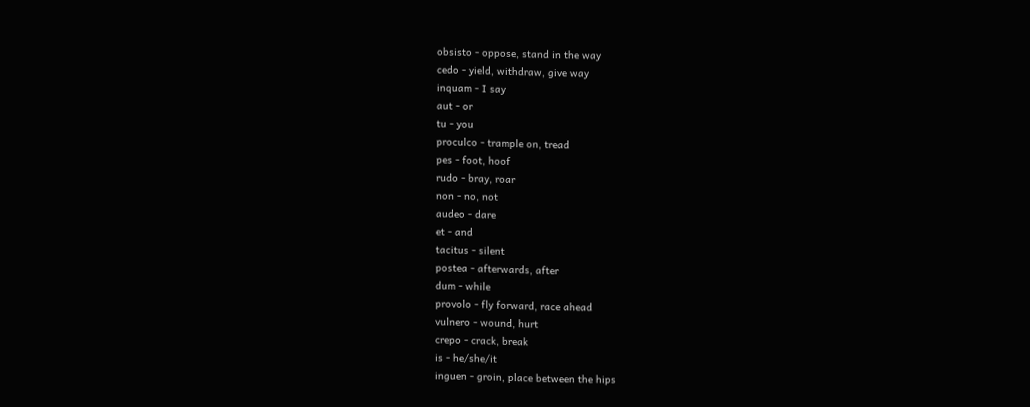obsisto - oppose, stand in the way
cedo - yield, withdraw, give way
inquam - I say
aut - or
tu - you
proculco - trample on, tread
pes - foot, hoof
rudo - bray, roar
non - no, not
audeo - dare
et - and
tacitus - silent
postea - afterwards, after
dum - while
provolo - fly forward, race ahead
vulnero - wound, hurt
crepo - crack, break
is - he/she/it
inguen - groin, place between the hips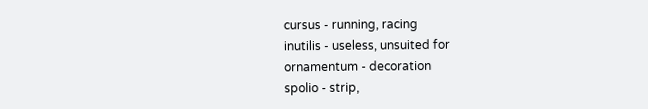cursus - running, racing
inutilis - useless, unsuited for
ornamentum - decoration
spolio - strip,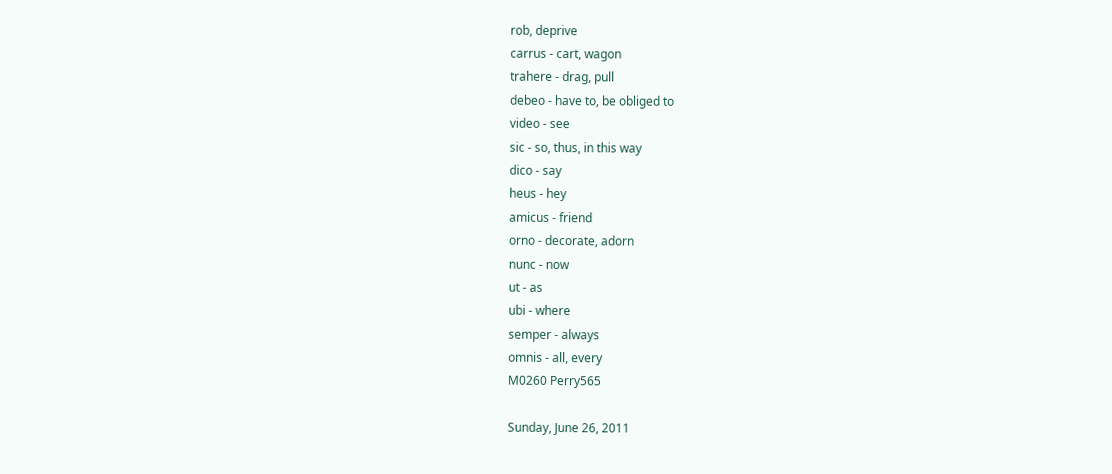rob, deprive
carrus - cart, wagon
trahere - drag, pull
debeo - have to, be obliged to
video - see
sic - so, thus, in this way
dico - say
heus - hey
amicus - friend
orno - decorate, adorn
nunc - now
ut - as
ubi - where
semper - always
omnis - all, every
M0260 Perry565

Sunday, June 26, 2011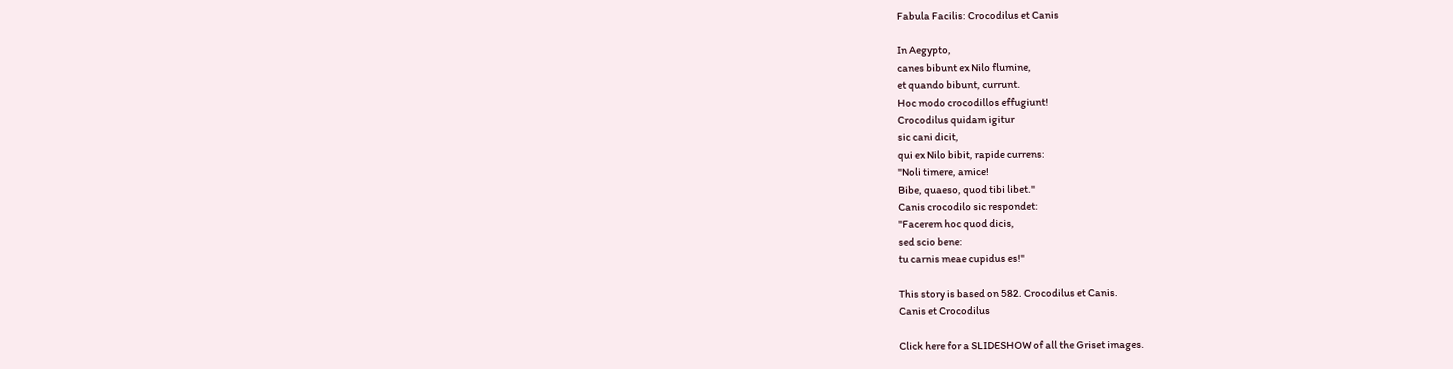Fabula Facilis: Crocodilus et Canis

In Aegypto,
canes bibunt ex Nilo flumine,
et quando bibunt, currunt.
Hoc modo crocodillos effugiunt!
Crocodilus quidam igitur
sic cani dicit,
qui ex Nilo bibit, rapide currens:
"Noli timere, amice!
Bibe, quaeso, quod tibi libet."
Canis crocodilo sic respondet:
"Facerem hoc quod dicis,
sed scio bene:
tu carnis meae cupidus es!"

This story is based on 582. Crocodilus et Canis.
Canis et Crocodilus

Click here for a SLIDESHOW of all the Griset images.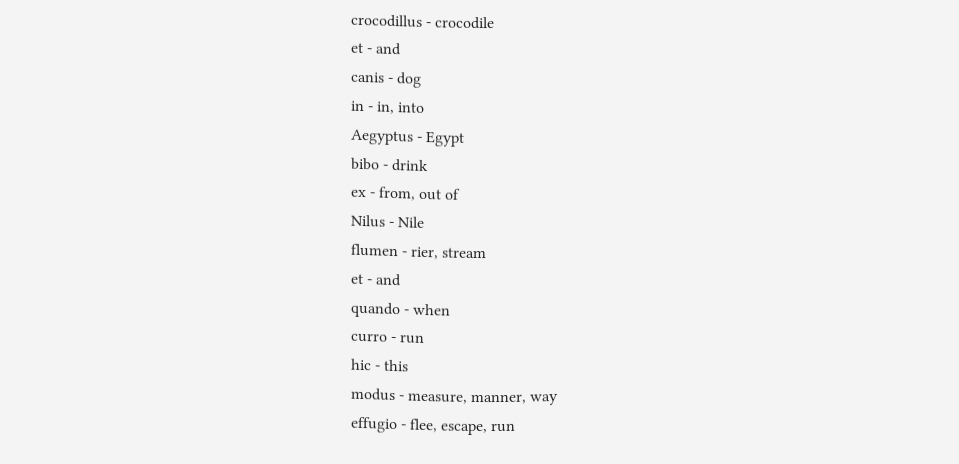crocodillus - crocodile
et - and
canis - dog
in - in, into
Aegyptus - Egypt
bibo - drink
ex - from, out of
Nilus - Nile
flumen - rier, stream
et - and
quando - when
curro - run
hic - this
modus - measure, manner, way
effugio - flee, escape, run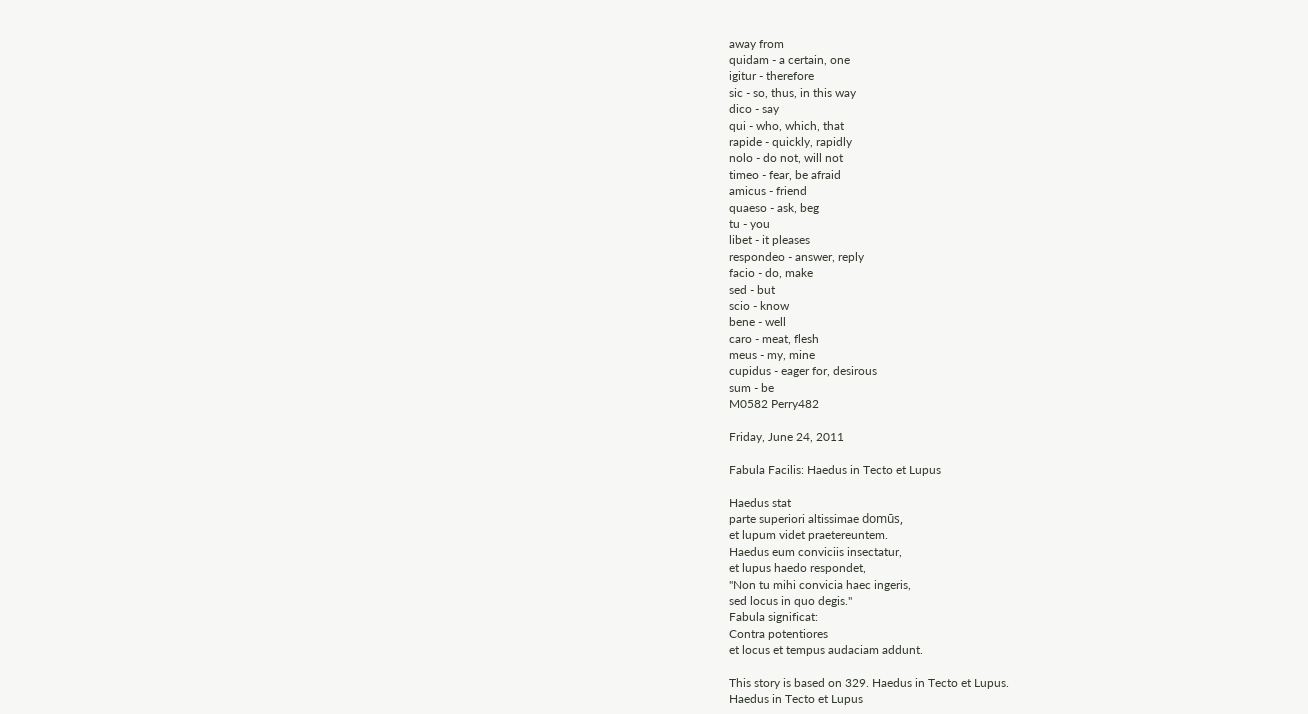away from
quidam - a certain, one
igitur - therefore
sic - so, thus, in this way
dico - say
qui - who, which, that
rapide - quickly, rapidly
nolo - do not, will not
timeo - fear, be afraid
amicus - friend
quaeso - ask, beg
tu - you
libet - it pleases
respondeo - answer, reply
facio - do, make
sed - but
scio - know
bene - well
caro - meat, flesh
meus - my, mine
cupidus - eager for, desirous
sum - be
M0582 Perry482

Friday, June 24, 2011

Fabula Facilis: Haedus in Tecto et Lupus

Haedus stat
parte superiori altissimae domūs,
et lupum videt praetereuntem.
Haedus eum conviciis insectatur,
et lupus haedo respondet,
"Non tu mihi convicia haec ingeris,
sed locus in quo degis."
Fabula significat:
Contra potentiores
et locus et tempus audaciam addunt.

This story is based on 329. Haedus in Tecto et Lupus.
Haedus in Tecto et Lupus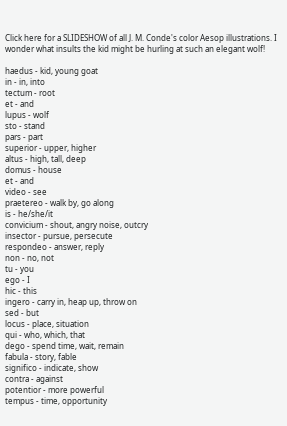Click here for a SLIDESHOW of all J. M. Conde's color Aesop illustrations. I wonder what insults the kid might be hurling at such an elegant wolf!

haedus - kid, young goat
in - in, into
tectum - root
et - and
lupus - wolf
sto - stand
pars - part
superior - upper, higher
altus - high, tall, deep
domus - house
et - and
video - see
praetereo - walk by, go along
is - he/she/it
convicium - shout, angry noise, outcry
insector - pursue, persecute
respondeo - answer, reply
non - no, not
tu - you
ego - I
hic - this
ingero - carry in, heap up, throw on
sed - but
locus - place, situation
qui - who, which, that
dego - spend time, wait, remain
fabula - story, fable
significo - indicate, show
contra - against
potentior - more powerful
tempus - time, opportunity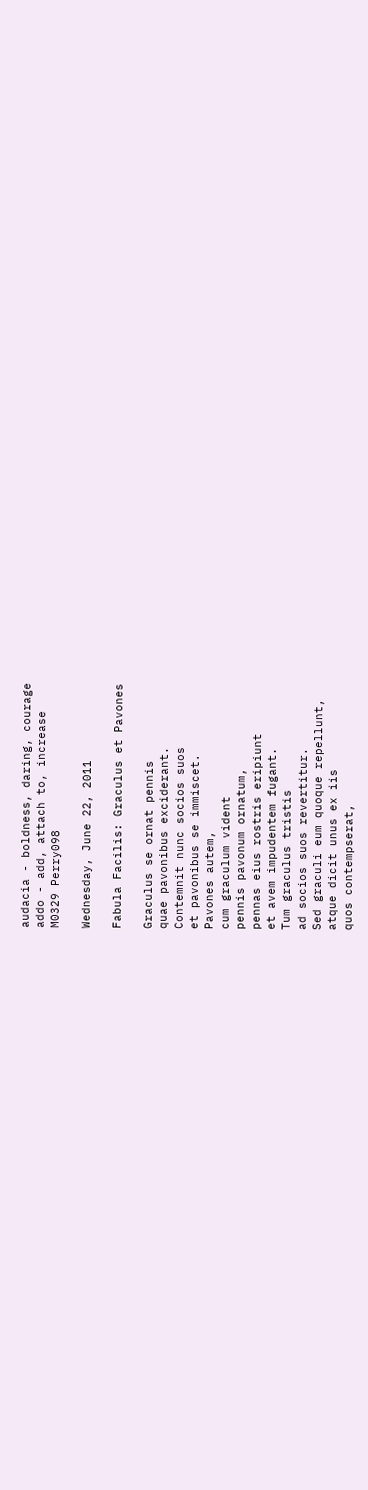audacia - boldness, daring, courage
addo - add, attach to, increase
M0329 Perry098

Wednesday, June 22, 2011

Fabula Facilis: Graculus et Pavones

Graculus se ornat pennis
quae pavonibus exciderant.
Contemnit nunc socios suos
et pavonibus se immiscet.
Pavones autem,
cum graculum vident
pennis pavonum ornatum,
pennas eius rostris eripiunt
et avem impudentem fugant.
Tum graculus tristis
ad socios suos revertitur.
Sed graculi eum quoque repellunt,
atque dicit unus ex iis
quos contempserat,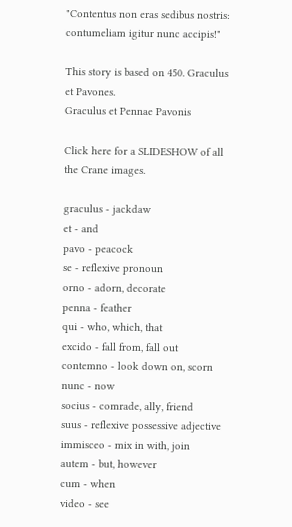"Contentus non eras sedibus nostris:
contumeliam igitur nunc accipis!"

This story is based on 450. Graculus et Pavones.
Graculus et Pennae Pavonis

Click here for a SLIDESHOW of all the Crane images.

graculus - jackdaw
et - and
pavo - peacock
se - reflexive pronoun
orno - adorn, decorate
penna - feather
qui - who, which, that
excido - fall from, fall out
contemno - look down on, scorn
nunc - now
socius - comrade, ally, friend
suus - reflexive possessive adjective
immisceo - mix in with, join
autem - but, however
cum - when
video - see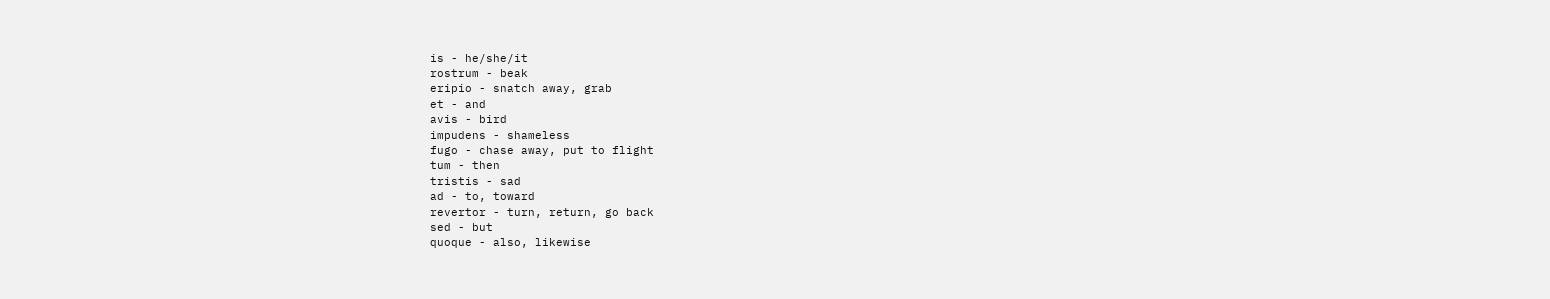is - he/she/it
rostrum - beak
eripio - snatch away, grab
et - and
avis - bird
impudens - shameless
fugo - chase away, put to flight
tum - then
tristis - sad
ad - to, toward
revertor - turn, return, go back
sed - but
quoque - also, likewise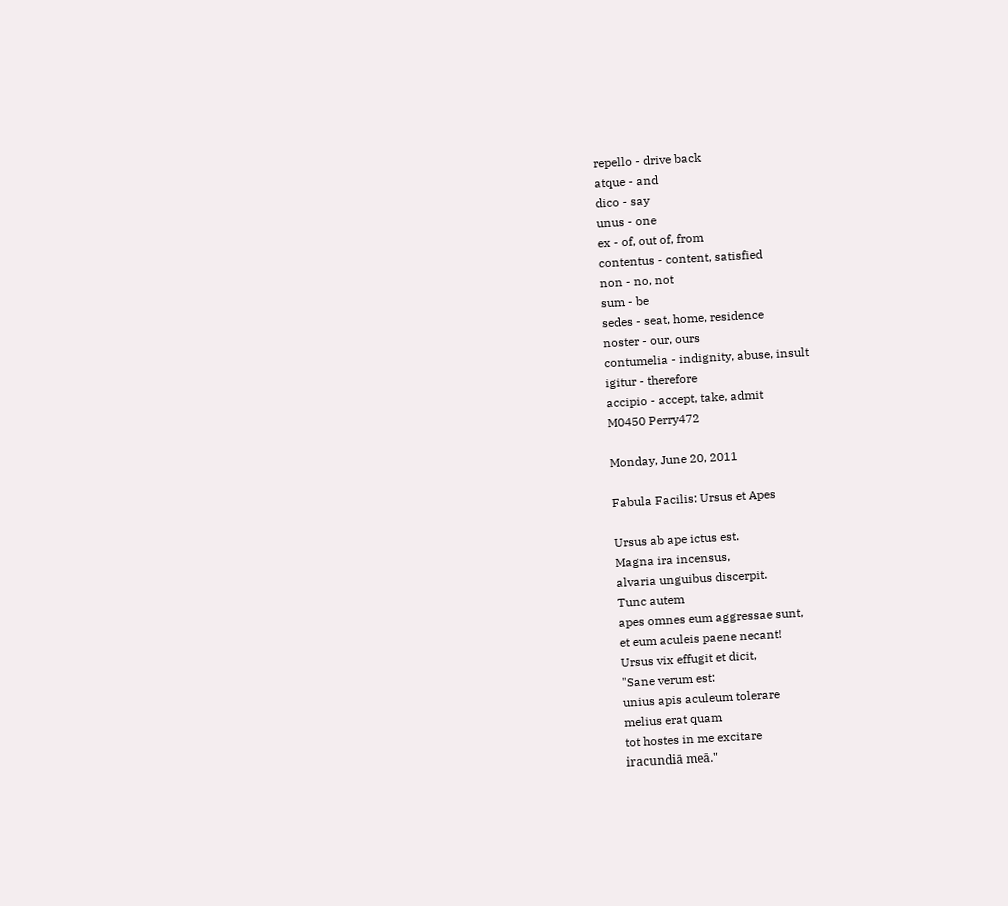repello - drive back
atque - and
dico - say
unus - one
ex - of, out of, from
contentus - content, satisfied
non - no, not
sum - be
sedes - seat, home, residence
noster - our, ours
contumelia - indignity, abuse, insult
igitur - therefore
accipio - accept, take, admit
M0450 Perry472

Monday, June 20, 2011

Fabula Facilis: Ursus et Apes

Ursus ab ape ictus est.
Magna ira incensus,
alvaria unguibus discerpit.
Tunc autem
apes omnes eum aggressae sunt,
et eum aculeis paene necant!
Ursus vix effugit et dicit,
"Sane verum est:
unius apis aculeum tolerare
melius erat quam
tot hostes in me excitare
iracundiā meā."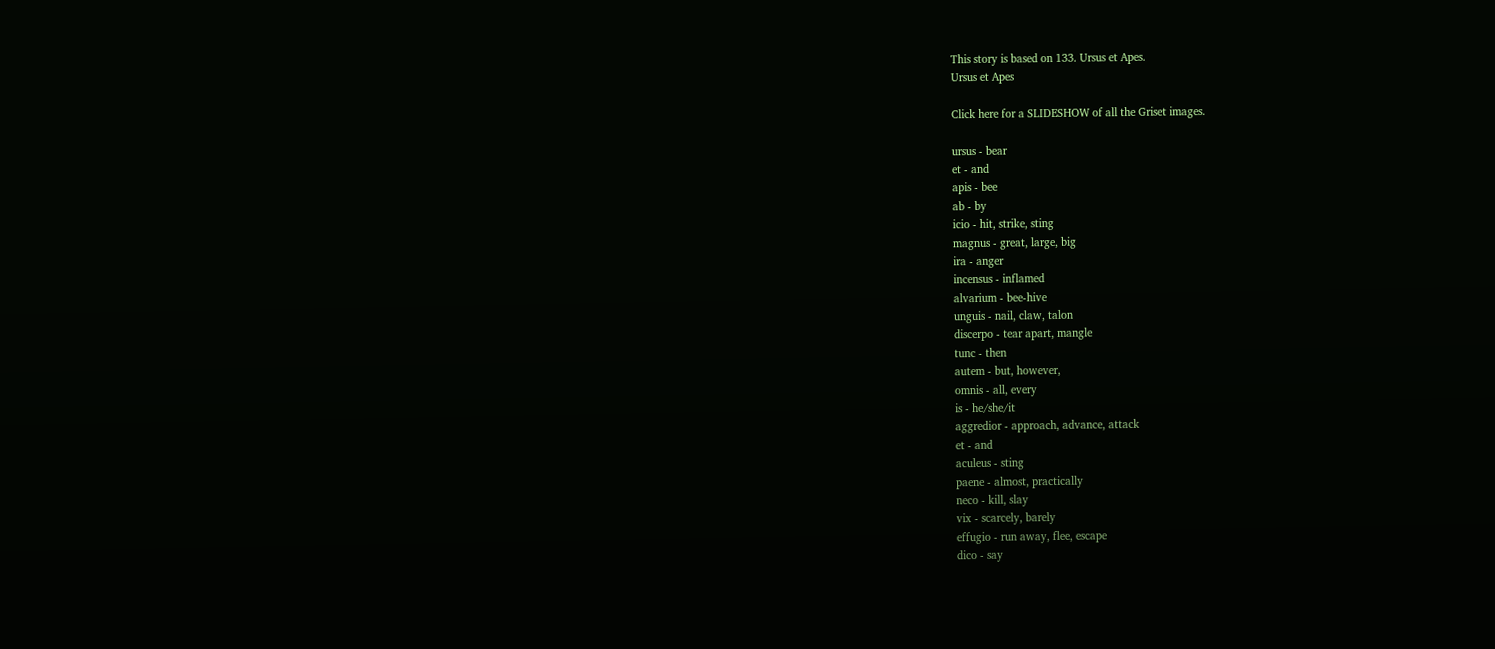This story is based on 133. Ursus et Apes.
Ursus et Apes

Click here for a SLIDESHOW of all the Griset images.

ursus - bear
et - and
apis - bee
ab - by
icio - hit, strike, sting
magnus - great, large, big
ira - anger
incensus - inflamed
alvarium - bee-hive
unguis - nail, claw, talon
discerpo - tear apart, mangle
tunc - then
autem - but, however,
omnis - all, every
is - he/she/it
aggredior - approach, advance, attack
et - and
aculeus - sting
paene - almost, practically
neco - kill, slay
vix - scarcely, barely
effugio - run away, flee, escape
dico - say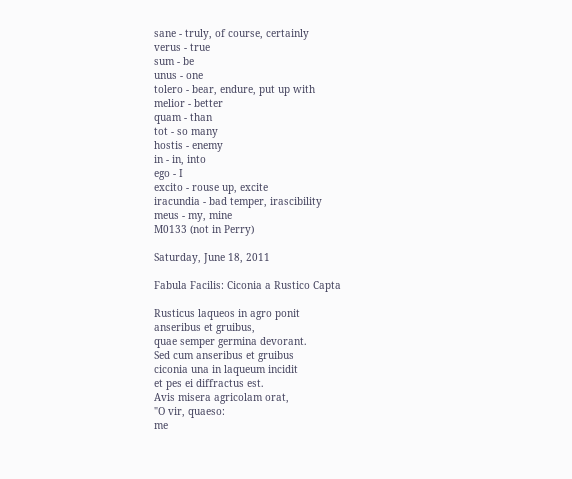sane - truly, of course, certainly
verus - true
sum - be
unus - one
tolero - bear, endure, put up with
melior - better
quam - than
tot - so many
hostis - enemy
in - in, into
ego - I
excito - rouse up, excite
iracundia - bad temper, irascibility
meus - my, mine
M0133 (not in Perry)

Saturday, June 18, 2011

Fabula Facilis: Ciconia a Rustico Capta

Rusticus laqueos in agro ponit
anseribus et gruibus,
quae semper germina devorant.
Sed cum anseribus et gruibus
ciconia una in laqueum incidit
et pes ei diffractus est.
Avis misera agricolam orat,
"O vir, quaeso:
me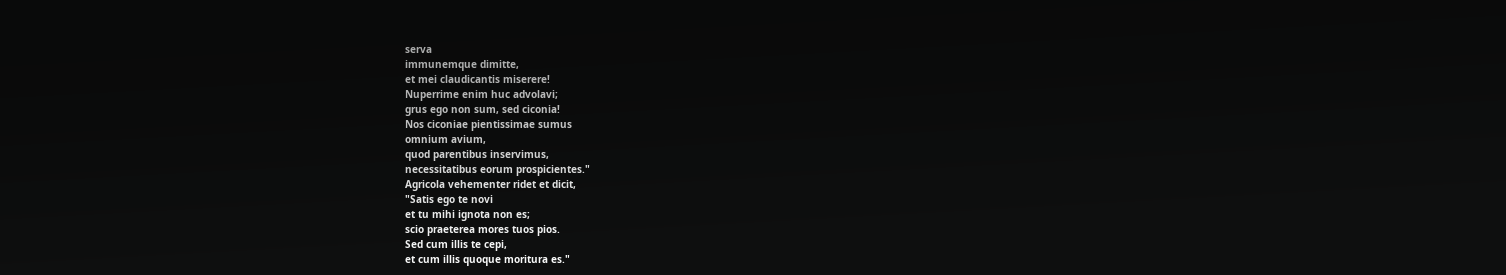serva
immunemque dimitte,
et mei claudicantis miserere!
Nuperrime enim huc advolavi;
grus ego non sum, sed ciconia!
Nos ciconiae pientissimae sumus
omnium avium,
quod parentibus inservimus,
necessitatibus eorum prospicientes."
Agricola vehementer ridet et dicit,
"Satis ego te novi
et tu mihi ignota non es;
scio praeterea mores tuos pios.
Sed cum illis te cepi,
et cum illis quoque moritura es."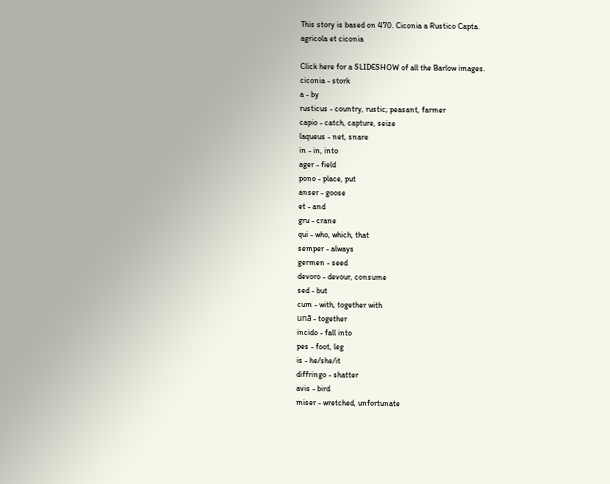This story is based on 470. Ciconia a Rustico Capta.
agricola et ciconia

Click here for a SLIDESHOW of all the Barlow images.
ciconia - stork
a - by
rusticus - country, rustic; peasant, farmer
capio - catch, capture, seize
laqueus - net, snare
in - in, into
ager - field
pono - place, put
anser - goose
et - and
gru - crane
qui - who, which, that
semper - always
germen - seed
devoro - devour, consume
sed - but
cum - with, together with
unā - together
incido - fall into
pes - foot, leg
is - he/she/it
diffringo - shatter
avis - bird
miser - wretched, unfortunate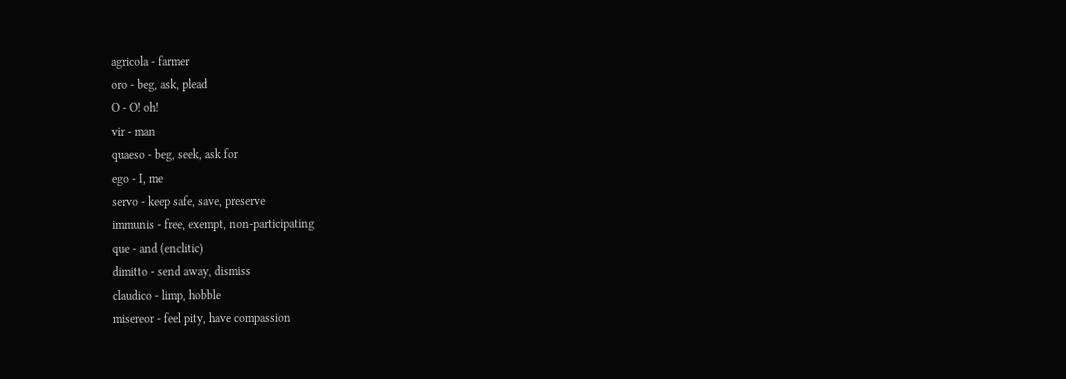agricola - farmer
oro - beg, ask, plead
O - O! oh!
vir - man
quaeso - beg, seek, ask for
ego - I, me
servo - keep safe, save, preserve
immunis - free, exempt, non-participating
que - and (enclitic)
dimitto - send away, dismiss
claudico - limp, hobble
misereor - feel pity, have compassion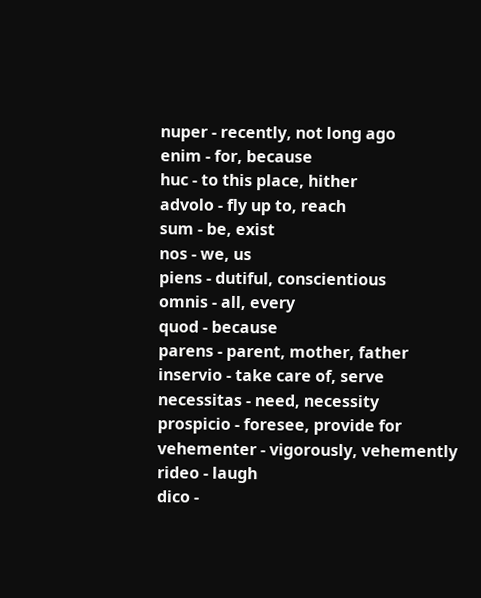nuper - recently, not long ago
enim - for, because
huc - to this place, hither
advolo - fly up to, reach
sum - be, exist
nos - we, us
piens - dutiful, conscientious
omnis - all, every
quod - because
parens - parent, mother, father
inservio - take care of, serve
necessitas - need, necessity
prospicio - foresee, provide for
vehementer - vigorously, vehemently
rideo - laugh
dico -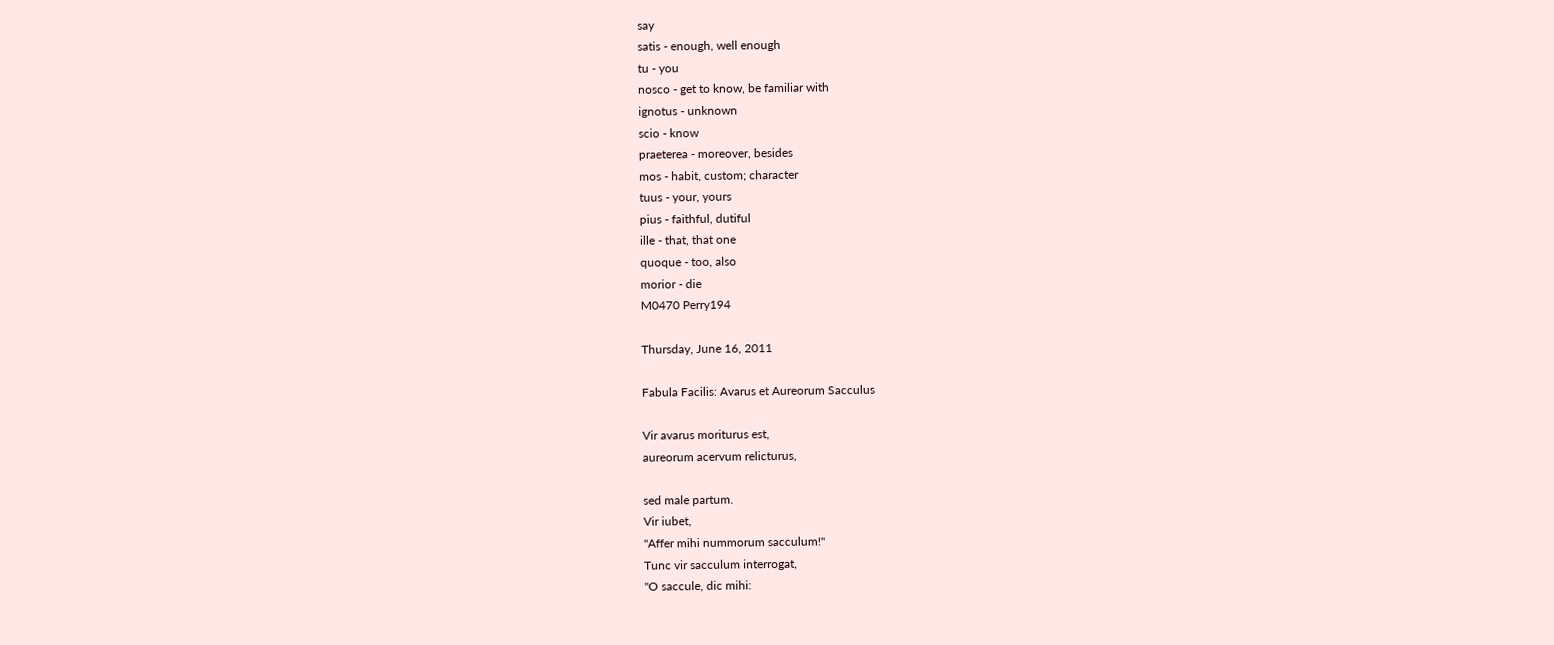say
satis - enough, well enough
tu - you
nosco - get to know, be familiar with
ignotus - unknown
scio - know
praeterea - moreover, besides
mos - habit, custom; character
tuus - your, yours
pius - faithful, dutiful
ille - that, that one
quoque - too, also
morior - die
M0470 Perry194

Thursday, June 16, 2011

Fabula Facilis: Avarus et Aureorum Sacculus

Vir avarus moriturus est,
aureorum acervum relicturus,

sed male partum.
Vir iubet,
"Affer mihi nummorum sacculum!"
Tunc vir sacculum interrogat,
"O saccule, dic mihi: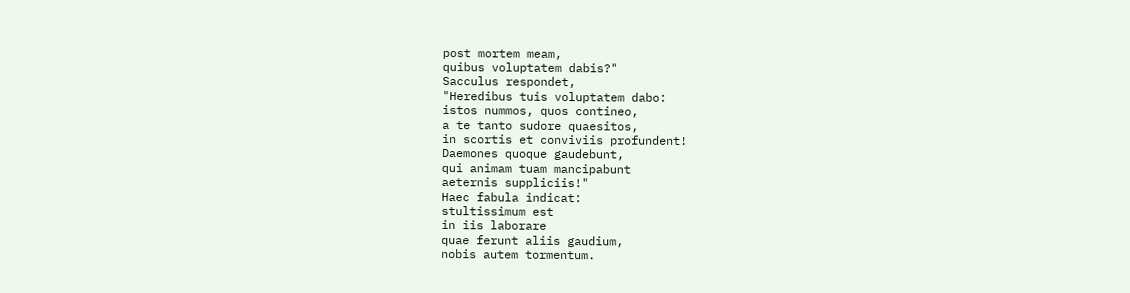post mortem meam,
quibus voluptatem dabis?"
Sacculus respondet,
"Heredibus tuis voluptatem dabo:
istos nummos, quos contineo,
a te tanto sudore quaesitos,
in scortis et conviviis profundent!
Daemones quoque gaudebunt,
qui animam tuam mancipabunt
aeternis suppliciis!"
Haec fabula indicat:
stultissimum est
in iis laborare
quae ferunt aliis gaudium,
nobis autem tormentum.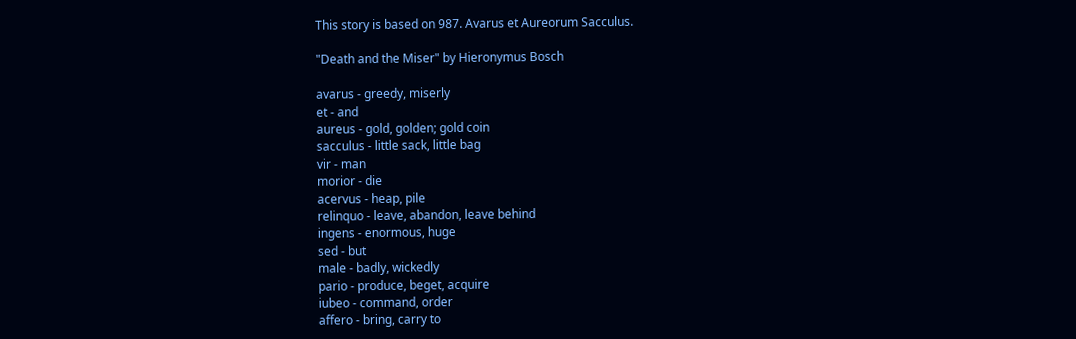This story is based on 987. Avarus et Aureorum Sacculus.

"Death and the Miser" by Hieronymus Bosch

avarus - greedy, miserly
et - and
aureus - gold, golden; gold coin
sacculus - little sack, little bag
vir - man
morior - die
acervus - heap, pile
relinquo - leave, abandon, leave behind
ingens - enormous, huge
sed - but
male - badly, wickedly
pario - produce, beget, acquire
iubeo - command, order
affero - bring, carry to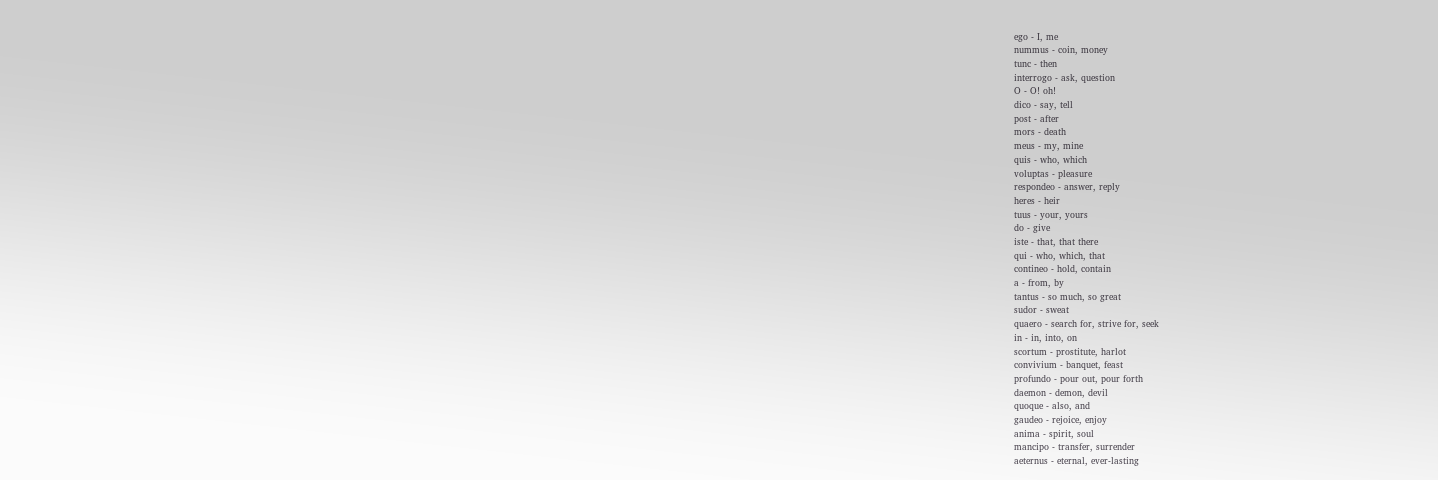ego - I, me
nummus - coin, money
tunc - then
interrogo - ask, question
O - O! oh!
dico - say, tell
post - after
mors - death
meus - my, mine
quis - who, which
voluptas - pleasure
respondeo - answer, reply
heres - heir
tuus - your, yours
do - give
iste - that, that there
qui - who, which, that
contineo - hold, contain
a - from, by
tantus - so much, so great
sudor - sweat
quaero - search for, strive for, seek
in - in, into, on
scortum - prostitute, harlot
convivium - banquet, feast
profundo - pour out, pour forth
daemon - demon, devil
quoque - also, and
gaudeo - rejoice, enjoy
anima - spirit, soul
mancipo - transfer, surrender
aeternus - eternal, ever-lasting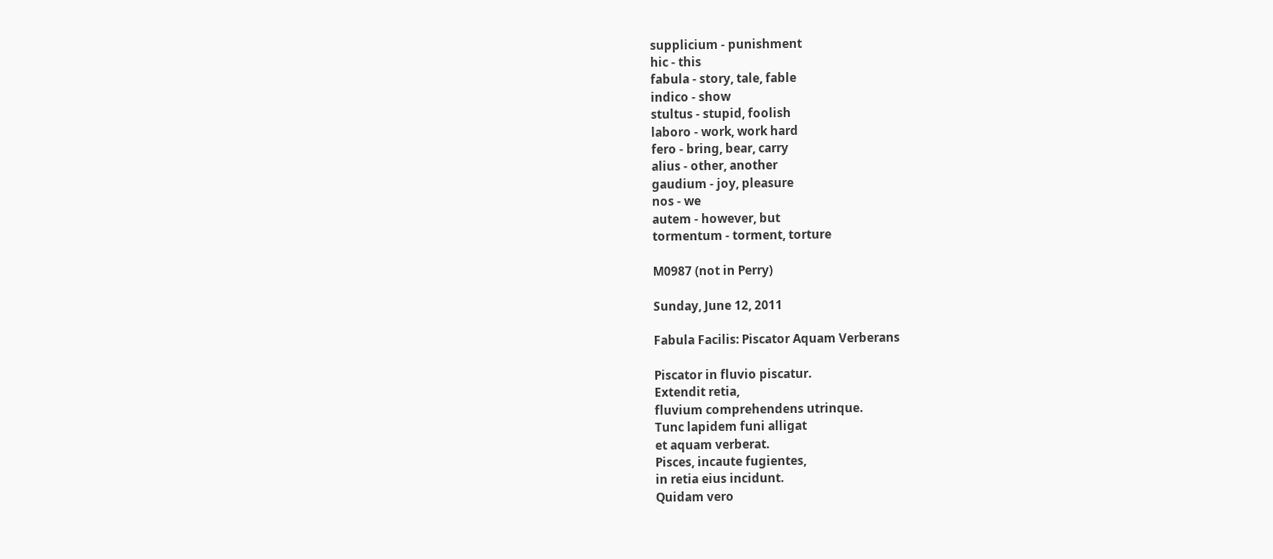supplicium - punishment
hic - this
fabula - story, tale, fable
indico - show
stultus - stupid, foolish
laboro - work, work hard
fero - bring, bear, carry
alius - other, another
gaudium - joy, pleasure
nos - we
autem - however, but
tormentum - torment, torture

M0987 (not in Perry)

Sunday, June 12, 2011

Fabula Facilis: Piscator Aquam Verberans

Piscator in fluvio piscatur.
Extendit retia,
fluvium comprehendens utrinque.
Tunc lapidem funi alligat
et aquam verberat.
Pisces, incaute fugientes,
in retia eius incidunt.
Quidam vero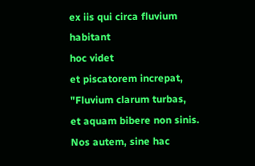ex iis qui circa fluvium habitant
hoc videt
et piscatorem increpat,
"Fluvium clarum turbas,
et aquam bibere non sinis.
Nos autem, sine hac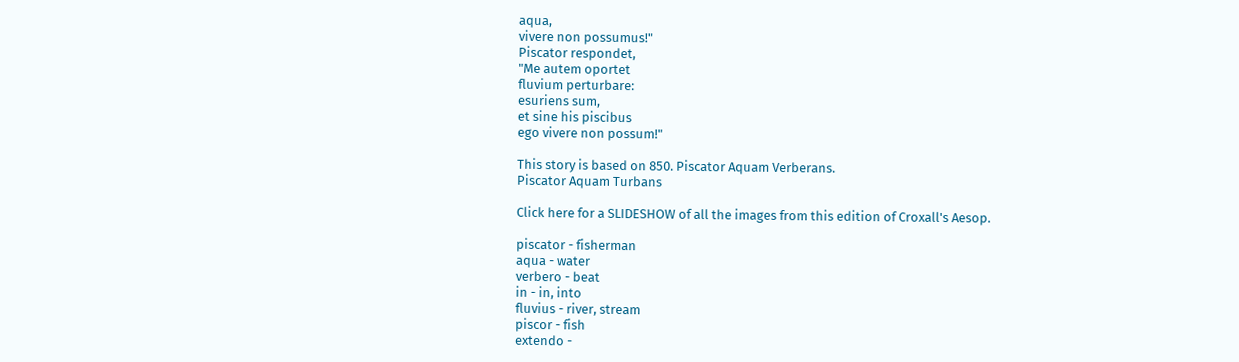aqua,
vivere non possumus!"
Piscator respondet,
"Me autem oportet
fluvium perturbare:
esuriens sum,
et sine his piscibus
ego vivere non possum!"

This story is based on 850. Piscator Aquam Verberans.
Piscator Aquam Turbans

Click here for a SLIDESHOW of all the images from this edition of Croxall's Aesop.

piscator - fisherman
aqua - water
verbero - beat
in - in, into
fluvius - river, stream
piscor - fish
extendo -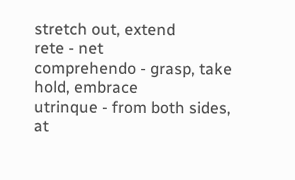stretch out, extend
rete - net
comprehendo - grasp, take hold, embrace
utrinque - from both sides, at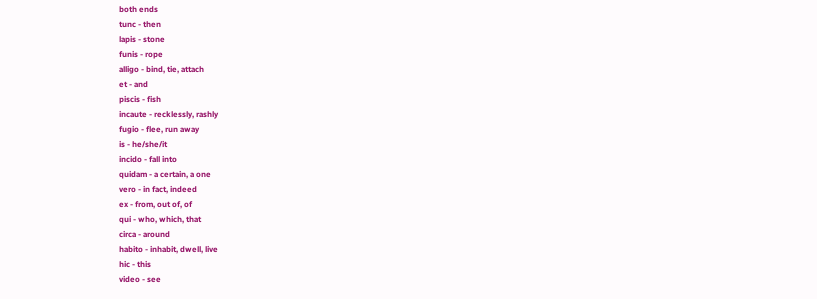both ends
tunc - then
lapis - stone
funis - rope
alligo - bind, tie, attach
et - and
piscis - fish
incaute - recklessly, rashly
fugio - flee, run away
is - he/she/it
incido - fall into
quidam - a certain, a one
vero - in fact, indeed
ex - from, out of, of
qui - who, which, that
circa - around
habito - inhabit, dwell, live
hic - this
video - see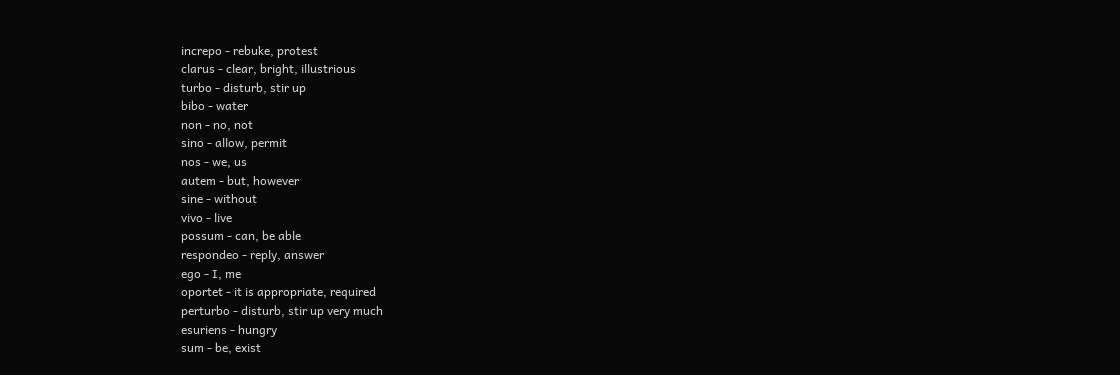increpo - rebuke, protest
clarus - clear, bright, illustrious
turbo - disturb, stir up
bibo - water
non - no, not
sino - allow, permit
nos - we, us
autem - but, however
sine - without
vivo - live
possum - can, be able
respondeo - reply, answer
ego - I, me
oportet - it is appropriate, required
perturbo - disturb, stir up very much
esuriens - hungry
sum - be, exist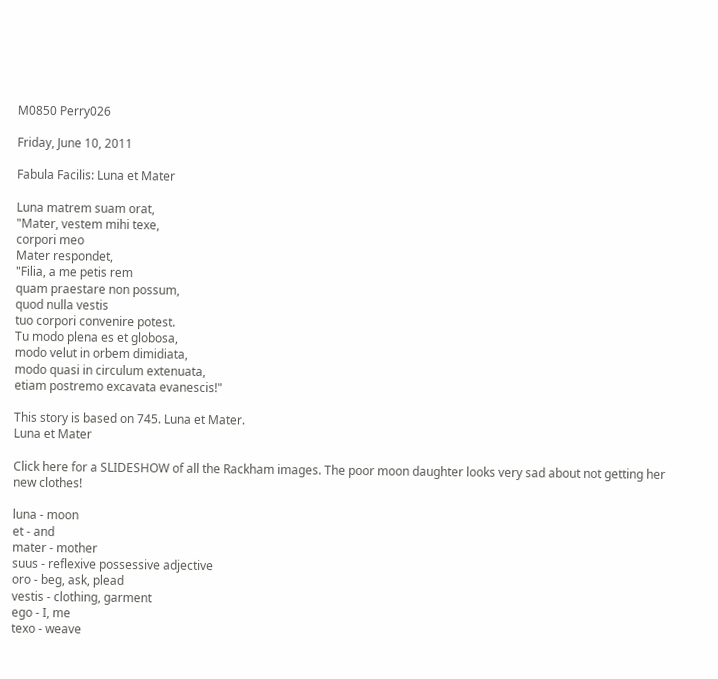M0850 Perry026

Friday, June 10, 2011

Fabula Facilis: Luna et Mater

Luna matrem suam orat,
"Mater, vestem mihi texe,
corpori meo
Mater respondet,
"Filia, a me petis rem
quam praestare non possum,
quod nulla vestis
tuo corpori convenire potest.
Tu modo plena es et globosa,
modo velut in orbem dimidiata,
modo quasi in circulum extenuata,
etiam postremo excavata evanescis!"

This story is based on 745. Luna et Mater.
Luna et Mater

Click here for a SLIDESHOW of all the Rackham images. The poor moon daughter looks very sad about not getting her new clothes!

luna - moon
et - and
mater - mother
suus - reflexive possessive adjective
oro - beg, ask, plead
vestis - clothing, garment
ego - I, me
texo - weave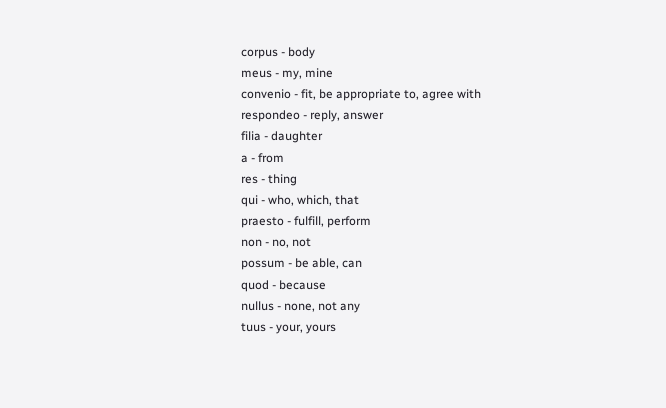corpus - body
meus - my, mine
convenio - fit, be appropriate to, agree with
respondeo - reply, answer
filia - daughter
a - from
res - thing
qui - who, which, that
praesto - fulfill, perform
non - no, not
possum - be able, can
quod - because
nullus - none, not any
tuus - your, yours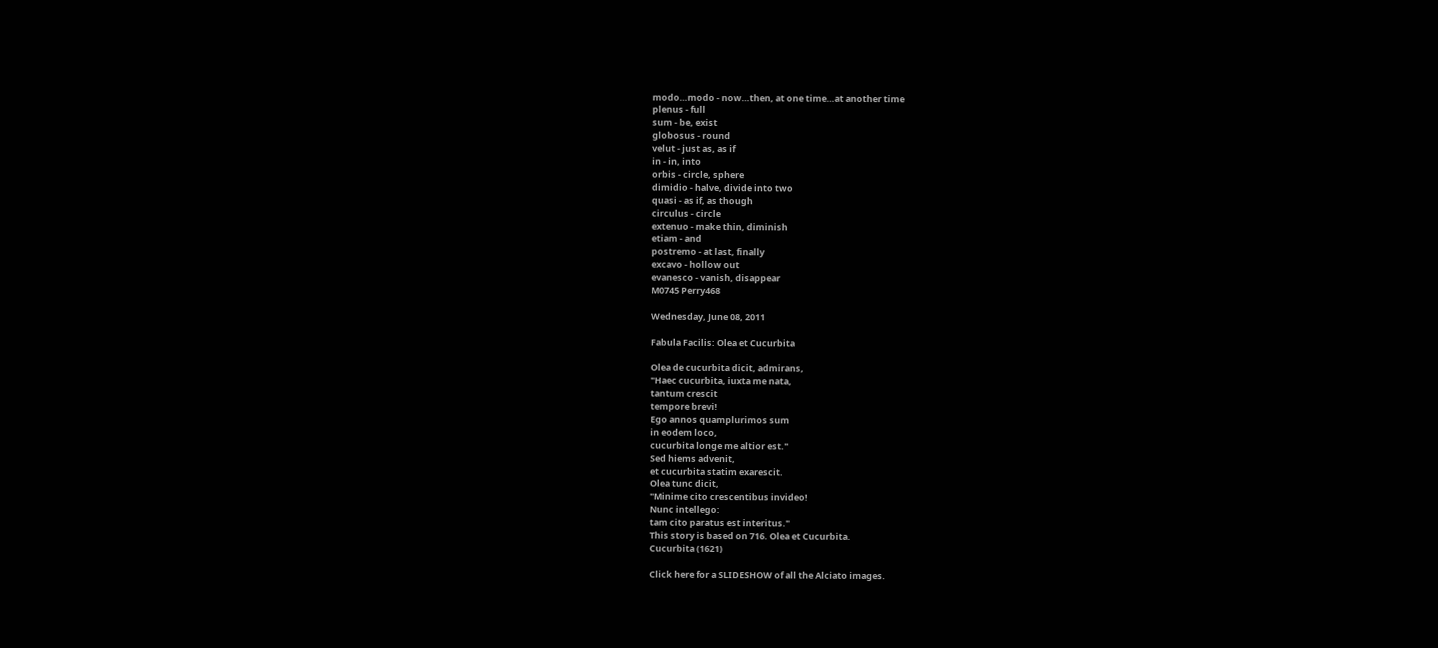modo…modo - now…then, at one time…at another time
plenus - full
sum - be, exist
globosus - round
velut - just as, as if
in - in, into
orbis - circle, sphere
dimidio - halve, divide into two
quasi - as if, as though
circulus - circle
extenuo - make thin, diminish
etiam - and
postremo - at last, finally
excavo - hollow out
evanesco - vanish, disappear
M0745 Perry468

Wednesday, June 08, 2011

Fabula Facilis: Olea et Cucurbita

Olea de cucurbita dicit, admirans,
"Haec cucurbita, iuxta me nata,
tantum crescit
tempore brevi!
Ego annos quamplurimos sum
in eodem loco,
cucurbita longe me altior est."
Sed hiems advenit,
et cucurbita statim exarescit.
Olea tunc dicit,
"Minime cito crescentibus invideo!
Nunc intellego:
tam cito paratus est interitus."
This story is based on 716. Olea et Cucurbita.
Cucurbita (1621)

Click here for a SLIDESHOW of all the Alciato images.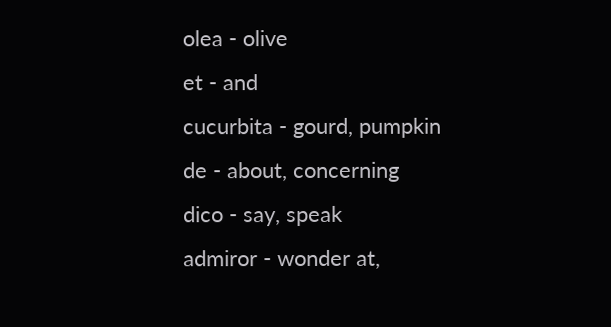olea - olive
et - and
cucurbita - gourd, pumpkin
de - about, concerning
dico - say, speak
admiror - wonder at,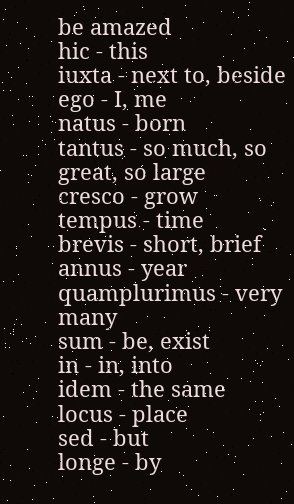be amazed
hic - this
iuxta - next to, beside
ego - I, me
natus - born
tantus - so much, so great, so large
cresco - grow
tempus - time
brevis - short, brief
annus - year
quamplurimus - very many
sum - be, exist
in - in, into
idem - the same
locus - place
sed - but
longe - by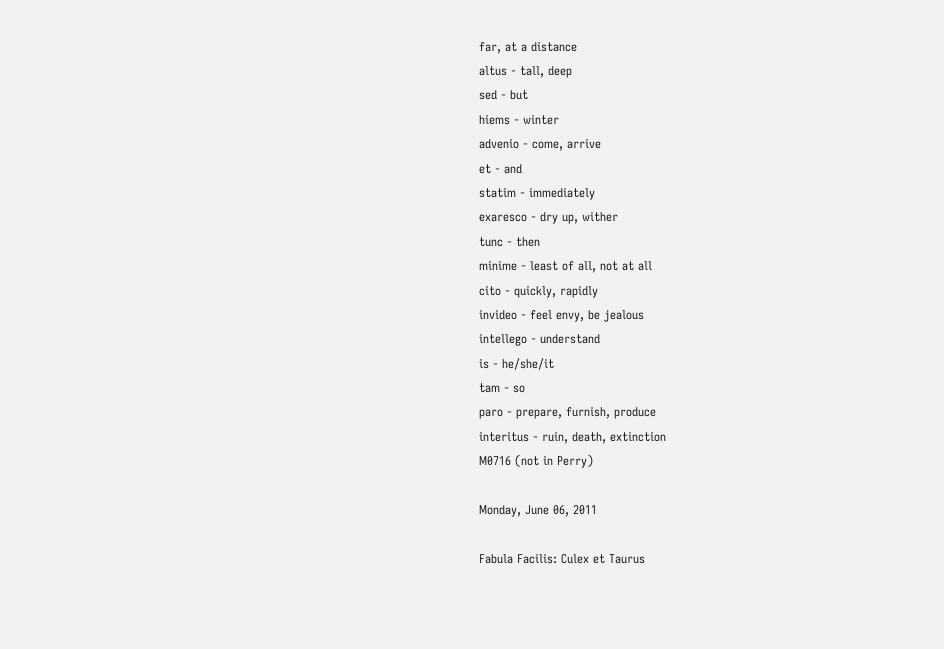far, at a distance
altus - tall, deep
sed - but
hiems - winter
advenio - come, arrive
et - and
statim - immediately
exaresco - dry up, wither
tunc - then
minime - least of all, not at all
cito - quickly, rapidly
invideo - feel envy, be jealous
intellego - understand
is - he/she/it
tam - so
paro - prepare, furnish, produce
interitus - ruin, death, extinction
M0716 (not in Perry)

Monday, June 06, 2011

Fabula Facilis: Culex et Taurus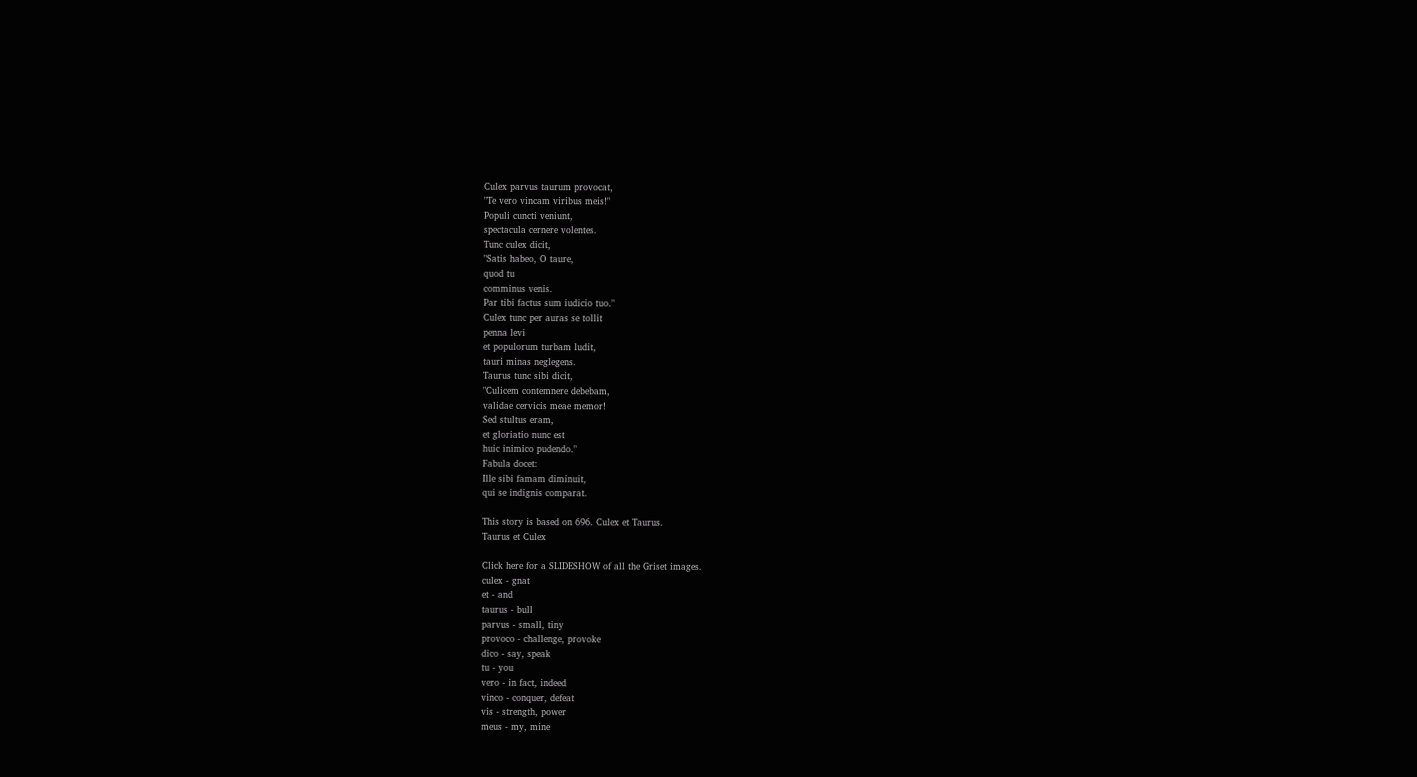Culex parvus taurum provocat,
"Te vero vincam viribus meis!"
Populi cuncti veniunt,
spectacula cernere volentes.
Tunc culex dicit,
"Satis habeo, O taure,
quod tu
comminus venis.
Par tibi factus sum iudicio tuo."
Culex tunc per auras se tollit
penna levi
et populorum turbam ludit,
tauri minas neglegens.
Taurus tunc sibi dicit,
"Culicem contemnere debebam,
validae cervicis meae memor!
Sed stultus eram,
et gloriatio nunc est
huic inimico pudendo."
Fabula docet:
Ille sibi famam diminuit,
qui se indignis comparat.

This story is based on 696. Culex et Taurus.
Taurus et Culex

Click here for a SLIDESHOW of all the Griset images.
culex - gnat
et - and
taurus - bull
parvus - small, tiny
provoco - challenge, provoke
dico - say, speak
tu - you
vero - in fact, indeed
vinco - conquer, defeat
vis - strength, power
meus - my, mine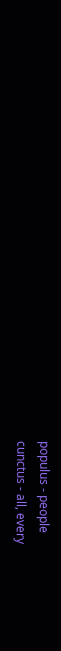populus - people
cunctus - all, every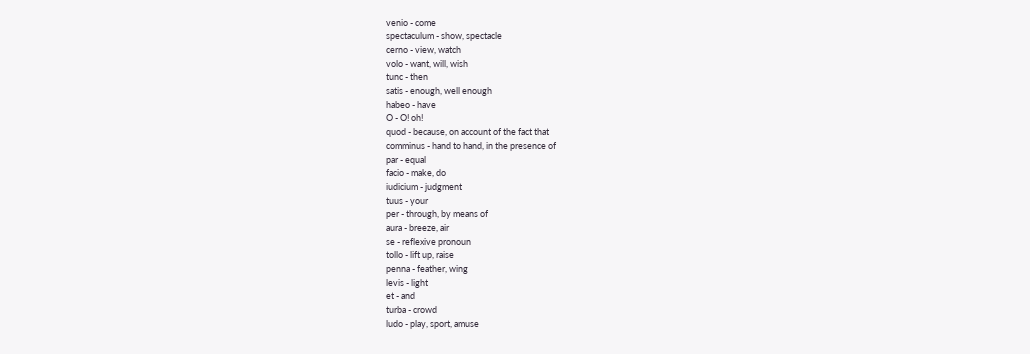venio - come
spectaculum - show, spectacle
cerno - view, watch
volo - want, will, wish
tunc - then
satis - enough, well enough
habeo - have
O - O! oh!
quod - because, on account of the fact that
comminus - hand to hand, in the presence of
par - equal
facio - make, do
iudicium - judgment
tuus - your
per - through, by means of
aura - breeze, air
se - reflexive pronoun
tollo - lift up, raise
penna - feather, wing
levis - light
et - and
turba - crowd
ludo - play, sport, amuse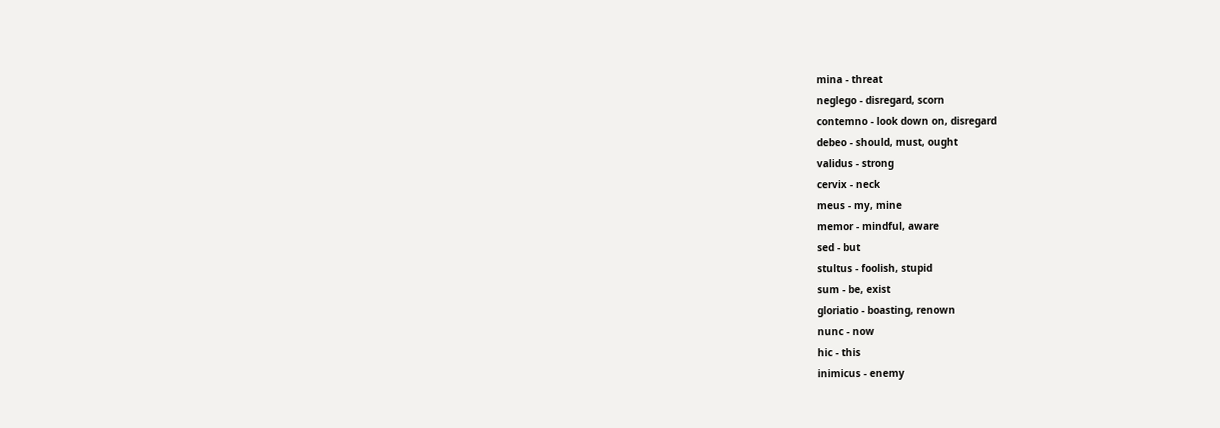mina - threat
neglego - disregard, scorn
contemno - look down on, disregard
debeo - should, must, ought
validus - strong
cervix - neck
meus - my, mine
memor - mindful, aware
sed - but
stultus - foolish, stupid
sum - be, exist
gloriatio - boasting, renown
nunc - now
hic - this
inimicus - enemy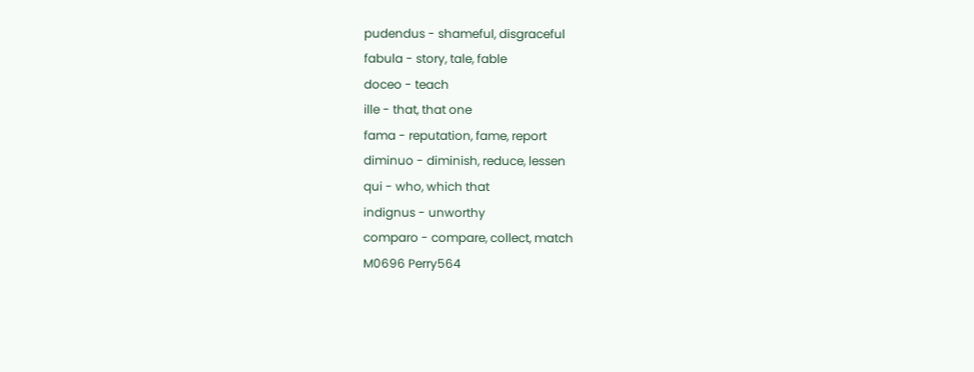pudendus - shameful, disgraceful
fabula - story, tale, fable
doceo - teach
ille - that, that one
fama - reputation, fame, report
diminuo - diminish, reduce, lessen
qui - who, which that
indignus - unworthy
comparo - compare, collect, match
M0696 Perry564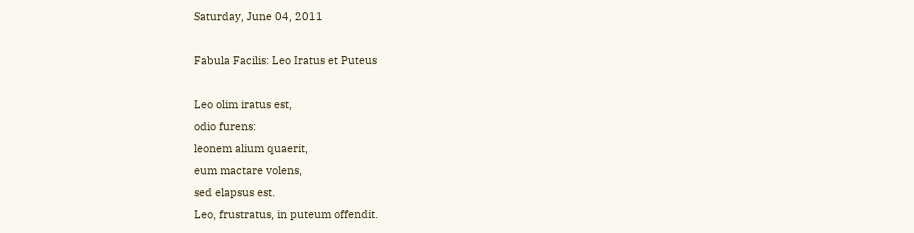Saturday, June 04, 2011

Fabula Facilis: Leo Iratus et Puteus

Leo olim iratus est,
odio furens:
leonem alium quaerit,
eum mactare volens,
sed elapsus est.
Leo, frustratus, in puteum offendit.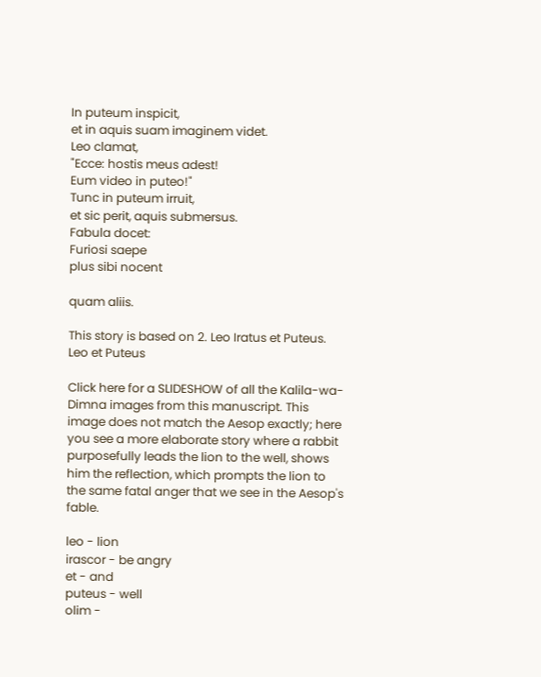In puteum inspicit,
et in aquis suam imaginem videt.
Leo clamat,
"Ecce: hostis meus adest!
Eum video in puteo!"
Tunc in puteum irruit,
et sic perit, aquis submersus.
Fabula docet:
Furiosi saepe
plus sibi nocent

quam aliis.

This story is based on 2. Leo Iratus et Puteus.
Leo et Puteus

Click here for a SLIDESHOW of all the Kalila-wa-Dimna images from this manuscript. This image does not match the Aesop exactly; here you see a more elaborate story where a rabbit purposefully leads the lion to the well, shows him the reflection, which prompts the lion to the same fatal anger that we see in the Aesop's fable.

leo - lion
irascor - be angry
et - and
puteus - well
olim -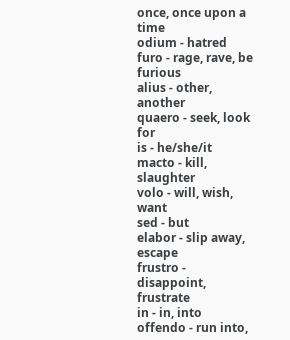once, once upon a time
odium - hatred
furo - rage, rave, be furious
alius - other, another
quaero - seek, look for
is - he/she/it
macto - kill, slaughter
volo - will, wish, want
sed - but
elabor - slip away, escape
frustro - disappoint, frustrate
in - in, into
offendo - run into,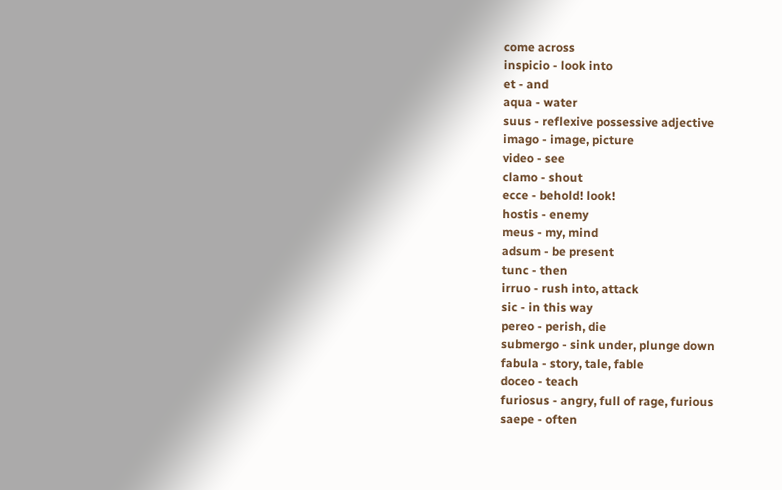come across
inspicio - look into
et - and
aqua - water
suus - reflexive possessive adjective
imago - image, picture
video - see
clamo - shout
ecce - behold! look!
hostis - enemy
meus - my, mind
adsum - be present
tunc - then
irruo - rush into, attack
sic - in this way
pereo - perish, die
submergo - sink under, plunge down
fabula - story, tale, fable
doceo - teach
furiosus - angry, full of rage, furious
saepe - often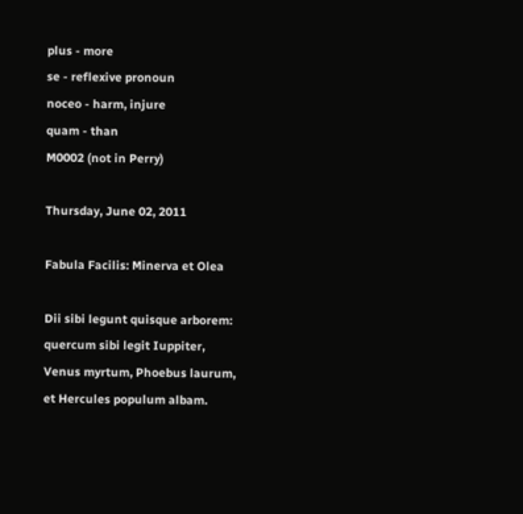plus - more
se - reflexive pronoun
noceo - harm, injure
quam - than
M0002 (not in Perry)

Thursday, June 02, 2011

Fabula Facilis: Minerva et Olea

Dii sibi legunt quisque arborem:
quercum sibi legit Iuppiter,
Venus myrtum, Phoebus laurum,
et Hercules populum albam.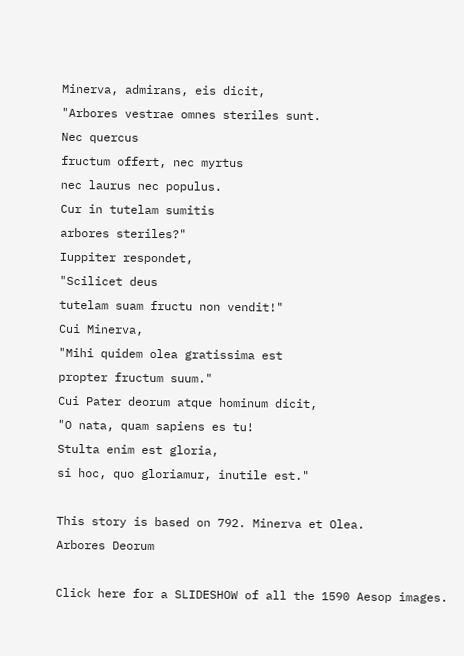Minerva, admirans, eis dicit,
"Arbores vestrae omnes steriles sunt.
Nec quercus
fructum offert, nec myrtus
nec laurus nec populus.
Cur in tutelam sumitis
arbores steriles?"
Iuppiter respondet,
"Scilicet deus
tutelam suam fructu non vendit!"
Cui Minerva,
"Mihi quidem olea gratissima est
propter fructum suum."
Cui Pater deorum atque hominum dicit,
"O nata, quam sapiens es tu!
Stulta enim est gloria,
si hoc, quo gloriamur, inutile est."

This story is based on 792. Minerva et Olea.
Arbores Deorum

Click here for a SLIDESHOW of all the 1590 Aesop images.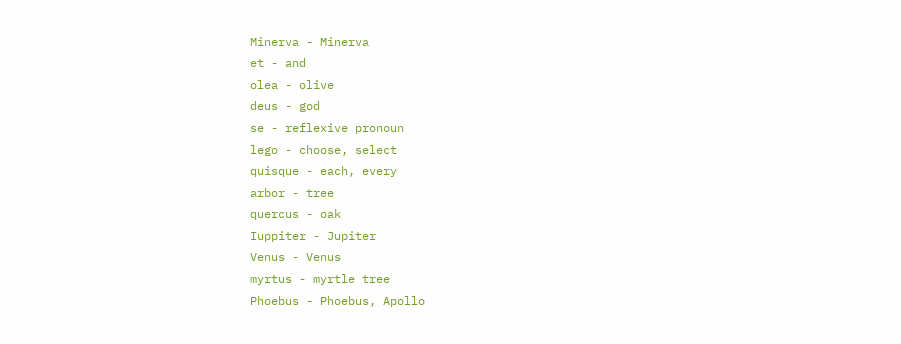Minerva - Minerva
et - and
olea - olive
deus - god
se - reflexive pronoun
lego - choose, select
quisque - each, every
arbor - tree
quercus - oak
Iuppiter - Jupiter
Venus - Venus
myrtus - myrtle tree
Phoebus - Phoebus, Apollo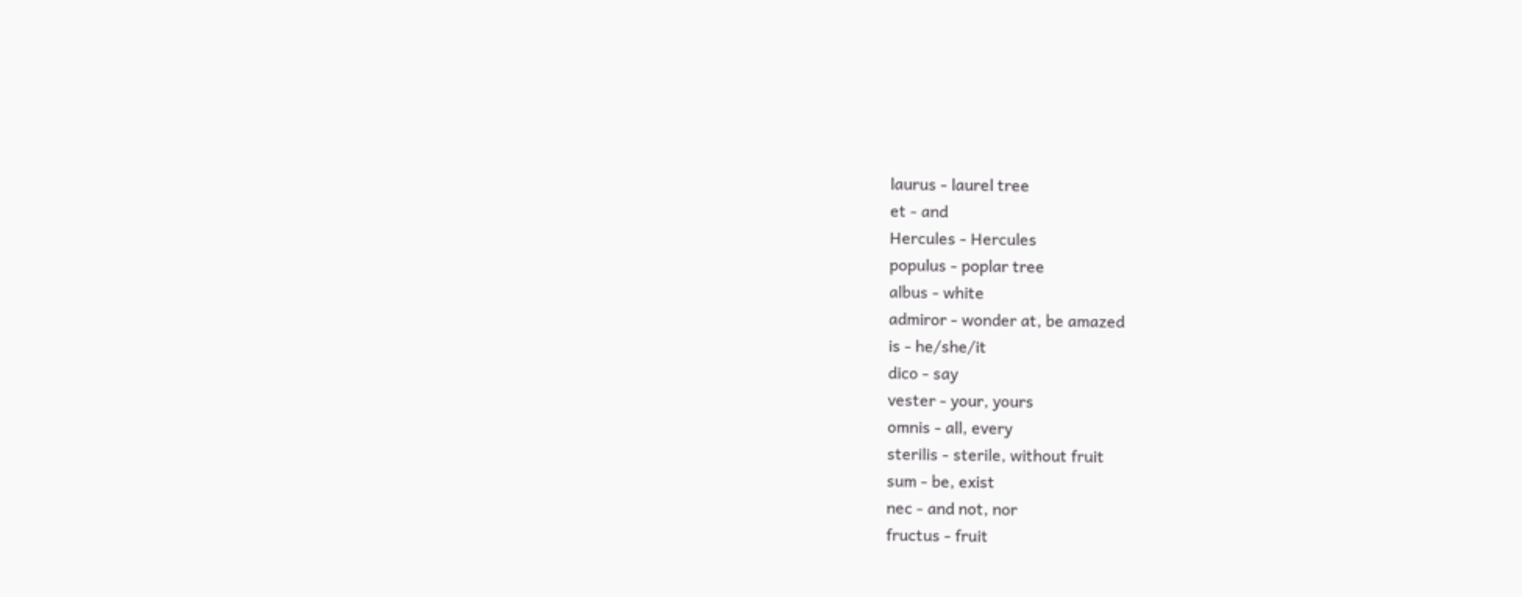laurus - laurel tree
et - and
Hercules - Hercules
populus - poplar tree
albus - white
admiror - wonder at, be amazed
is - he/she/it
dico - say
vester - your, yours
omnis - all, every
sterilis - sterile, without fruit
sum - be, exist
nec - and not, nor
fructus - fruit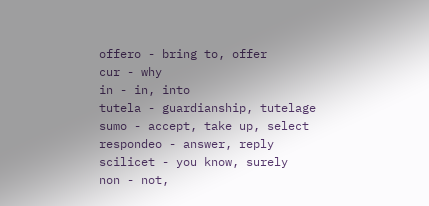offero - bring to, offer
cur - why
in - in, into
tutela - guardianship, tutelage
sumo - accept, take up, select
respondeo - answer, reply
scilicet - you know, surely
non - not,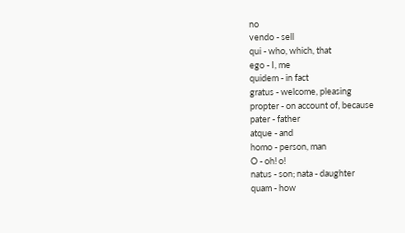no
vendo - sell
qui - who, which, that
ego - I, me
quidem - in fact
gratus - welcome, pleasing
propter - on account of, because
pater - father
atque - and
homo - person, man
O - oh! o!
natus - son; nata - daughter
quam - how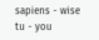sapiens - wise
tu - you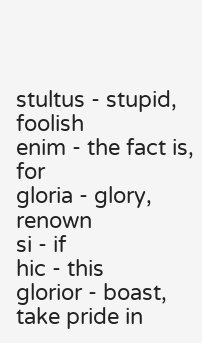stultus - stupid, foolish
enim - the fact is, for
gloria - glory, renown
si - if
hic - this
glorior - boast, take pride in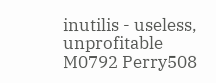inutilis - useless, unprofitable
M0792 Perry508